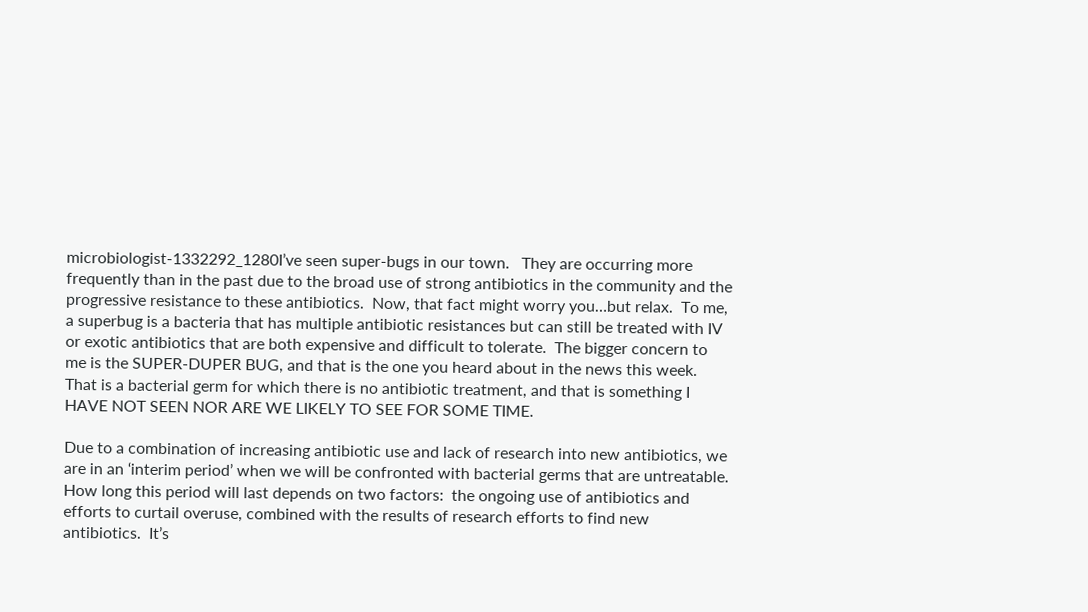microbiologist-1332292_1280I’ve seen super-bugs in our town.   They are occurring more frequently than in the past due to the broad use of strong antibiotics in the community and the progressive resistance to these antibiotics.  Now, that fact might worry you…but relax.  To me, a superbug is a bacteria that has multiple antibiotic resistances but can still be treated with IV or exotic antibiotics that are both expensive and difficult to tolerate.  The bigger concern to me is the SUPER-DUPER BUG, and that is the one you heard about in the news this week.  That is a bacterial germ for which there is no antibiotic treatment, and that is something I HAVE NOT SEEN NOR ARE WE LIKELY TO SEE FOR SOME TIME.

Due to a combination of increasing antibiotic use and lack of research into new antibiotics, we are in an ‘interim period’ when we will be confronted with bacterial germs that are untreatable.  How long this period will last depends on two factors:  the ongoing use of antibiotics and efforts to curtail overuse, combined with the results of research efforts to find new antibiotics.  It’s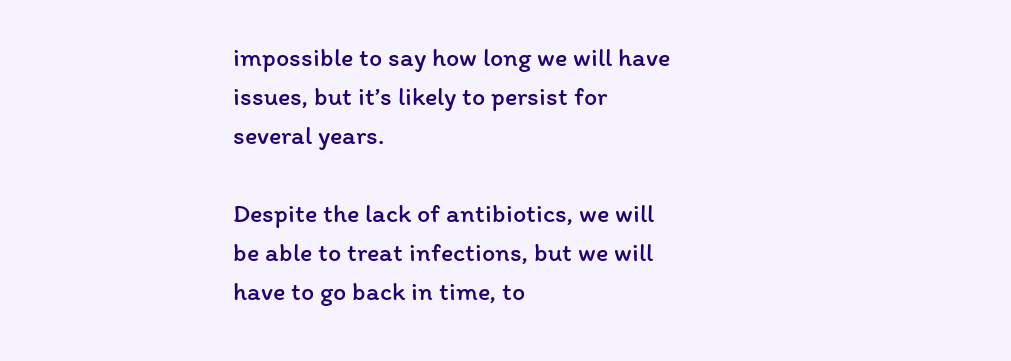impossible to say how long we will have issues, but it’s likely to persist for several years.

Despite the lack of antibiotics, we will be able to treat infections, but we will have to go back in time, to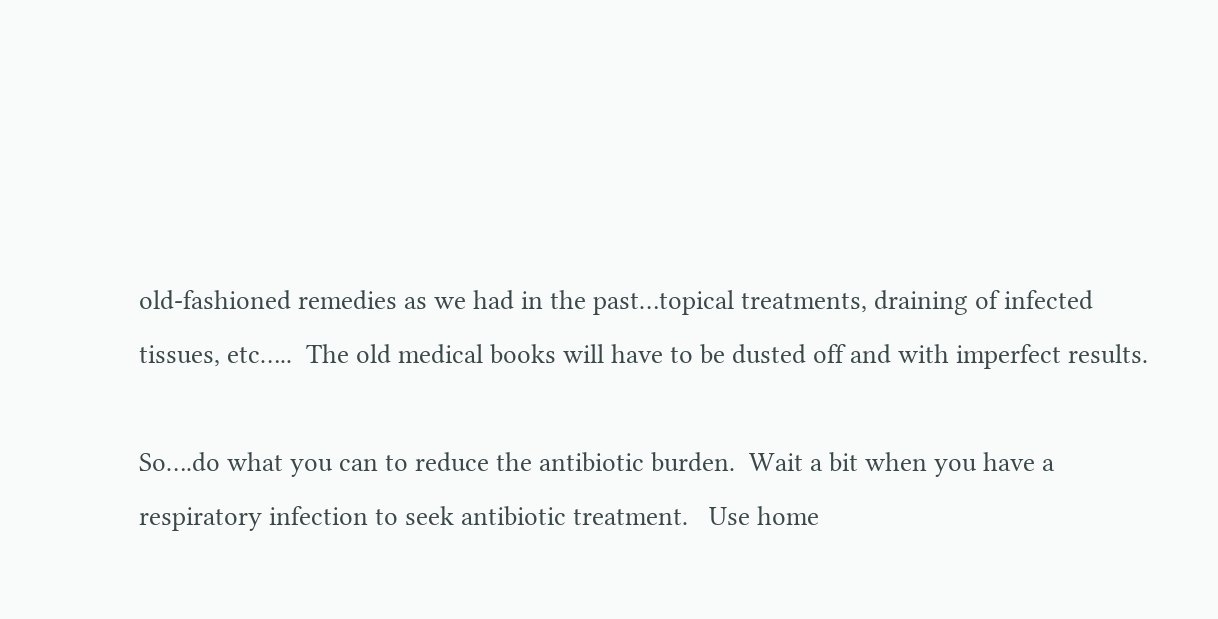old-fashioned remedies as we had in the past…topical treatments, draining of infected tissues, etc…..  The old medical books will have to be dusted off and with imperfect results.

So….do what you can to reduce the antibiotic burden.  Wait a bit when you have a respiratory infection to seek antibiotic treatment.   Use home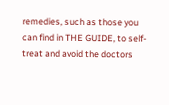remedies, such as those you can find in THE GUIDE, to self- treat and avoid the doctors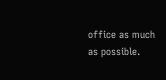office as much as possible.